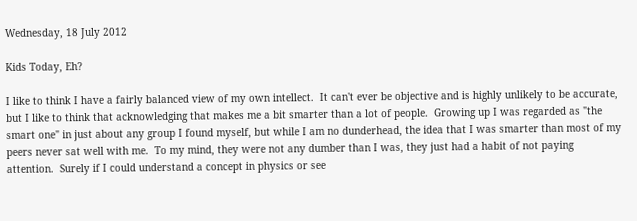Wednesday, 18 July 2012

Kids Today, Eh?

I like to think I have a fairly balanced view of my own intellect.  It can't ever be objective and is highly unlikely to be accurate, but I like to think that acknowledging that makes me a bit smarter than a lot of people.  Growing up I was regarded as "the smart one" in just about any group I found myself, but while I am no dunderhead, the idea that I was smarter than most of my peers never sat well with me.  To my mind, they were not any dumber than I was, they just had a habit of not paying attention.  Surely if I could understand a concept in physics or see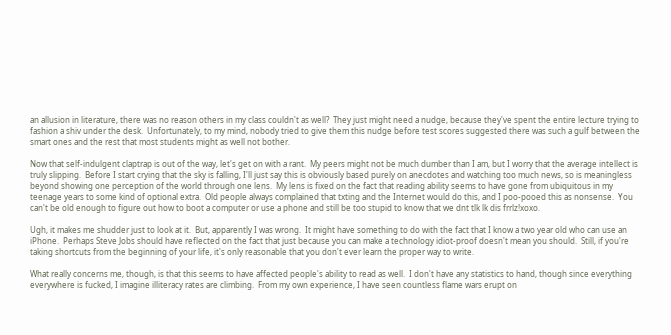an allusion in literature, there was no reason others in my class couldn't as well?  They just might need a nudge, because they've spent the entire lecture trying to fashion a shiv under the desk.  Unfortunately, to my mind, nobody tried to give them this nudge before test scores suggested there was such a gulf between the smart ones and the rest that most students might as well not bother.

Now that self-indulgent claptrap is out of the way, let's get on with a rant.  My peers might not be much dumber than I am, but I worry that the average intellect is truly slipping.  Before I start crying that the sky is falling, I'll just say this is obviously based purely on anecdotes and watching too much news, so is meaningless beyond showing one perception of the world through one lens.  My lens is fixed on the fact that reading ability seems to have gone from ubiquitous in my teenage years to some kind of optional extra.  Old people always complained that txting and the Internet would do this, and I poo-pooed this as nonsense.  You can't be old enough to figure out how to boot a computer or use a phone and still be too stupid to know that we dnt tlk lk dis frrlz!xoxo.

Ugh, it makes me shudder just to look at it.  But, apparently I was wrong.  It might have something to do with the fact that I know a two year old who can use an iPhone.  Perhaps Steve Jobs should have reflected on the fact that just because you can make a technology idiot-proof doesn't mean you should.  Still, if you're taking shortcuts from the beginning of your life, it's only reasonable that you don't ever learn the proper way to write.

What really concerns me, though, is that this seems to have affected people's ability to read as well.  I don't have any statistics to hand, though since everything everywhere is fucked, I imagine illiteracy rates are climbing.  From my own experience, I have seen countless flame wars erupt on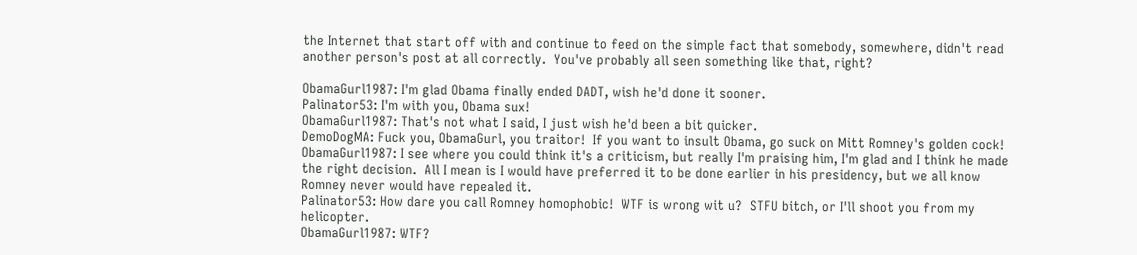the Internet that start off with and continue to feed on the simple fact that somebody, somewhere, didn't read another person's post at all correctly.  You've probably all seen something like that, right?

ObamaGurl1987: I'm glad Obama finally ended DADT, wish he'd done it sooner.
Palinator53: I'm with you, Obama sux!
ObamaGurl1987: That's not what I said, I just wish he'd been a bit quicker.
DemoDogMA: Fuck you, ObamaGurl, you traitor!  If you want to insult Obama, go suck on Mitt Romney's golden cock!
ObamaGurl1987: I see where you could think it's a criticism, but really I'm praising him, I'm glad and I think he made the right decision.  All I mean is I would have preferred it to be done earlier in his presidency, but we all know Romney never would have repealed it.
Palinator53: How dare you call Romney homophobic!  WTF is wrong wit u?  STFU bitch, or I'll shoot you from my helicopter.
ObamaGurl1987: WTF?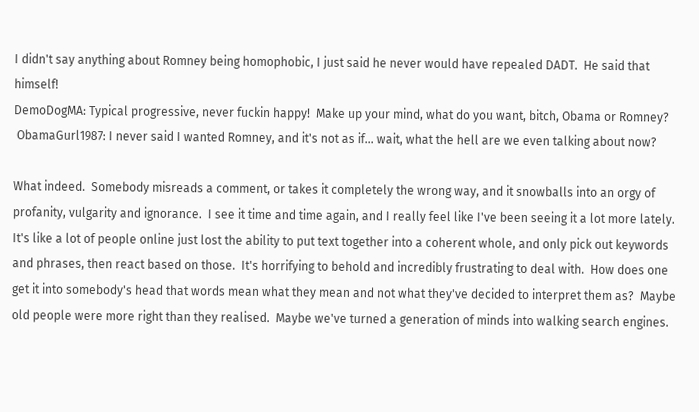I didn't say anything about Romney being homophobic, I just said he never would have repealed DADT.  He said that himself!
DemoDogMA: Typical progressive, never fuckin happy!  Make up your mind, what do you want, bitch, Obama or Romney?
 ObamaGurl1987: I never said I wanted Romney, and it's not as if... wait, what the hell are we even talking about now?

What indeed.  Somebody misreads a comment, or takes it completely the wrong way, and it snowballs into an orgy of profanity, vulgarity and ignorance.  I see it time and time again, and I really feel like I've been seeing it a lot more lately.  It's like a lot of people online just lost the ability to put text together into a coherent whole, and only pick out keywords and phrases, then react based on those.  It's horrifying to behold and incredibly frustrating to deal with.  How does one get it into somebody's head that words mean what they mean and not what they've decided to interpret them as?  Maybe old people were more right than they realised.  Maybe we've turned a generation of minds into walking search engines.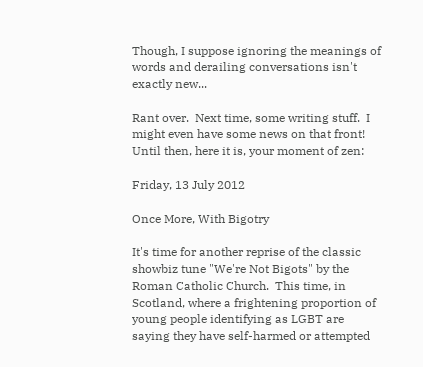Though, I suppose ignoring the meanings of words and derailing conversations isn't exactly new...

Rant over.  Next time, some writing stuff.  I might even have some news on that front!  Until then, here it is, your moment of zen:

Friday, 13 July 2012

Once More, With Bigotry

It's time for another reprise of the classic showbiz tune "We're Not Bigots" by the Roman Catholic Church.  This time, in Scotland, where a frightening proportion of young people identifying as LGBT are saying they have self-harmed or attempted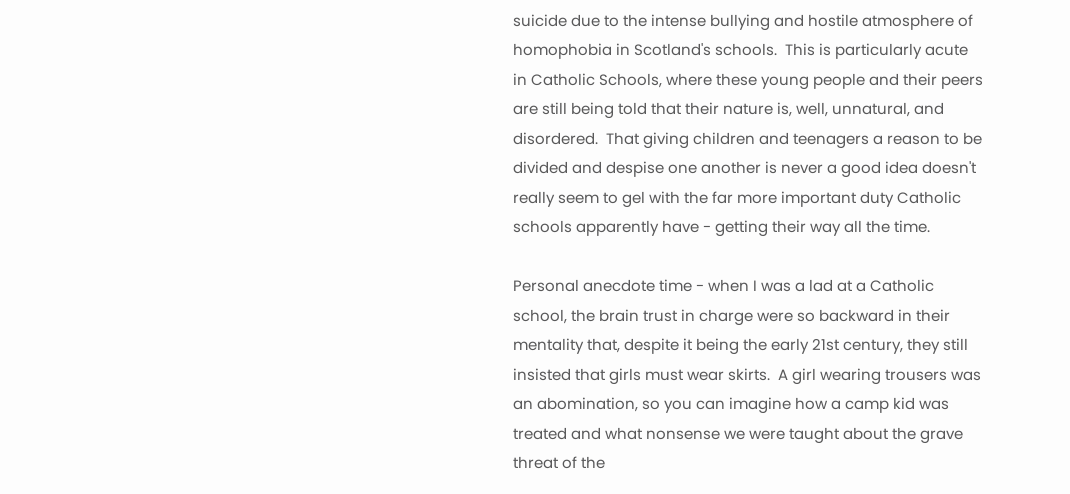suicide due to the intense bullying and hostile atmosphere of homophobia in Scotland's schools.  This is particularly acute in Catholic Schools, where these young people and their peers are still being told that their nature is, well, unnatural, and disordered.  That giving children and teenagers a reason to be divided and despise one another is never a good idea doesn't really seem to gel with the far more important duty Catholic schools apparently have - getting their way all the time.

Personal anecdote time - when I was a lad at a Catholic school, the brain trust in charge were so backward in their mentality that, despite it being the early 21st century, they still insisted that girls must wear skirts.  A girl wearing trousers was an abomination, so you can imagine how a camp kid was treated and what nonsense we were taught about the grave threat of the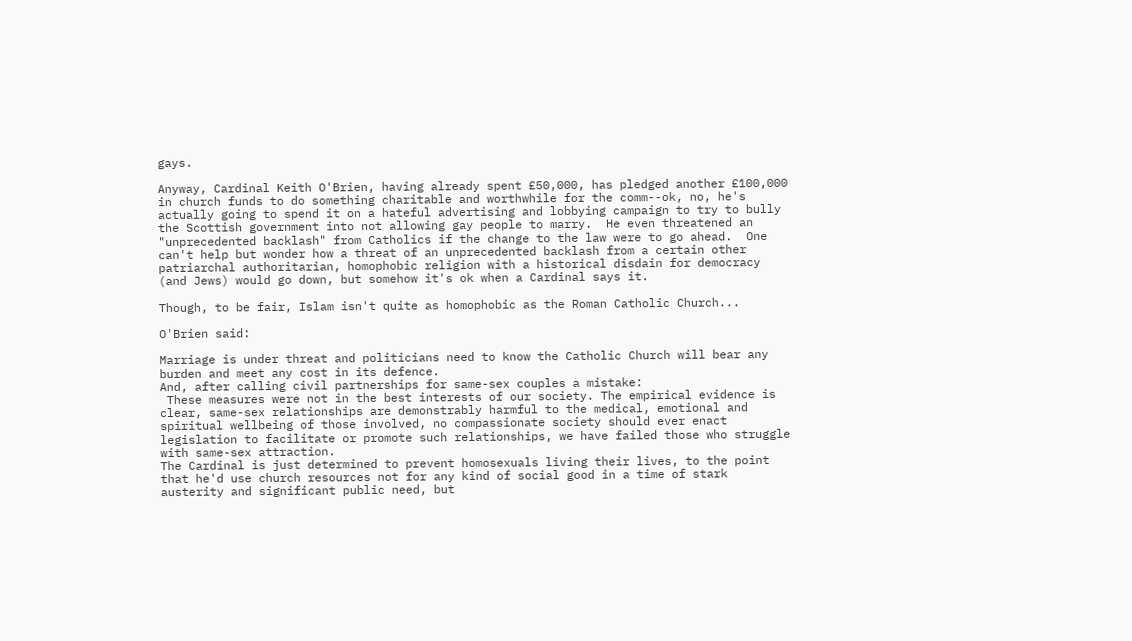gays.

Anyway, Cardinal Keith O'Brien, having already spent £50,000, has pledged another £100,000 in church funds to do something charitable and worthwhile for the comm--ok, no, he's actually going to spend it on a hateful advertising and lobbying campaign to try to bully the Scottish government into not allowing gay people to marry.  He even threatened an "unprecedented backlash" from Catholics if the change to the law were to go ahead.  One can't help but wonder how a threat of an unprecedented backlash from a certain other patriarchal authoritarian, homophobic religion with a historical disdain for democracy (and Jews) would go down, but somehow it's ok when a Cardinal says it.

Though, to be fair, Islam isn't quite as homophobic as the Roman Catholic Church...

O'Brien said:

Marriage is under threat and politicians need to know the Catholic Church will bear any burden and meet any cost in its defence.
And, after calling civil partnerships for same-sex couples a mistake:
 These measures were not in the best interests of our society. The empirical evidence is clear, same-sex relationships are demonstrably harmful to the medical, emotional and spiritual wellbeing of those involved, no compassionate society should ever enact legislation to facilitate or promote such relationships, we have failed those who struggle with same-sex attraction.
The Cardinal is just determined to prevent homosexuals living their lives, to the point that he'd use church resources not for any kind of social good in a time of stark austerity and significant public need, but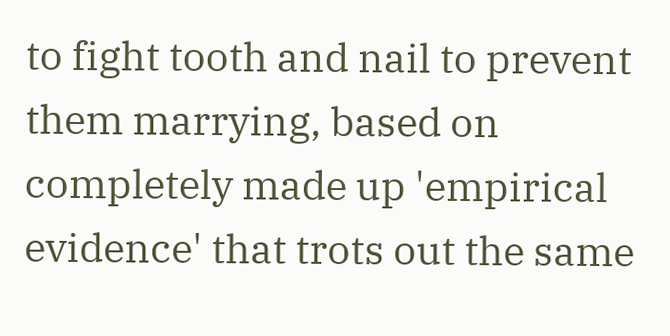to fight tooth and nail to prevent them marrying, based on completely made up 'empirical evidence' that trots out the same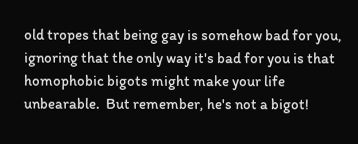old tropes that being gay is somehow bad for you, ignoring that the only way it's bad for you is that homophobic bigots might make your life unbearable.  But remember, he's not a bigot!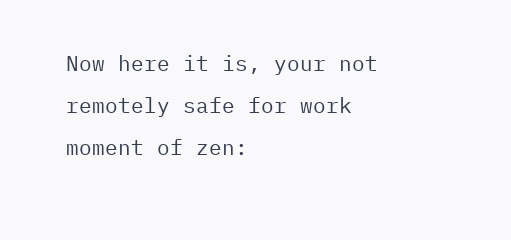Now here it is, your not remotely safe for work moment of zen: